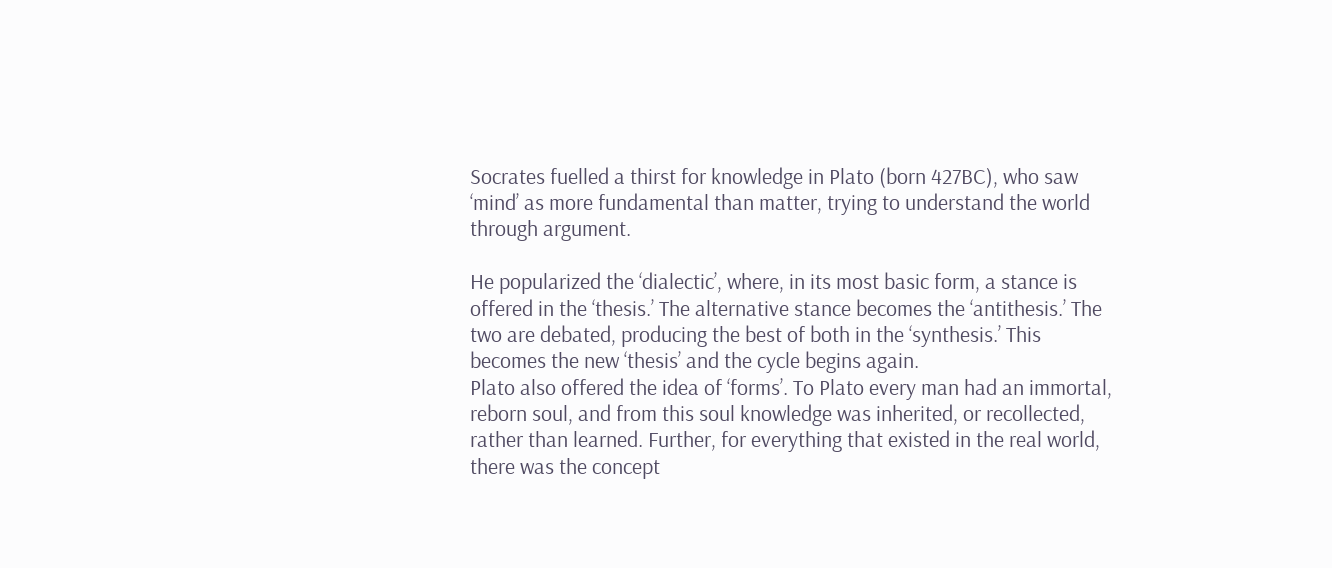Socrates fuelled a thirst for knowledge in Plato (born 427BC), who saw ‘mind’ as more fundamental than matter, trying to understand the world through argument.

He popularized the ‘dialectic’, where, in its most basic form, a stance is offered in the ‘thesis.’ The alternative stance becomes the ‘antithesis.’ The two are debated, producing the best of both in the ‘synthesis.’ This becomes the new ‘thesis’ and the cycle begins again.
Plato also offered the idea of ‘forms’. To Plato every man had an immortal, reborn soul, and from this soul knowledge was inherited, or recollected, rather than learned. Further, for everything that existed in the real world, there was the concept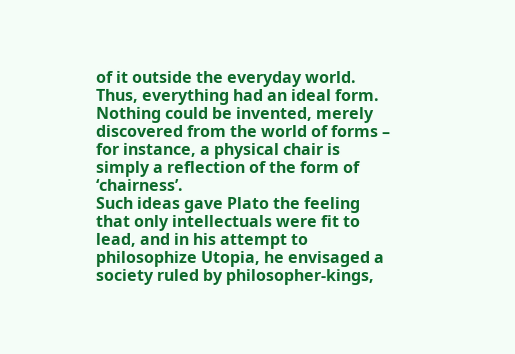of it outside the everyday world. Thus, everything had an ideal form. Nothing could be invented, merely discovered from the world of forms – for instance, a physical chair is simply a reflection of the form of ‘chairness’.
Such ideas gave Plato the feeling that only intellectuals were fit to lead, and in his attempt to philosophize Utopia, he envisaged a society ruled by philosopher-kings,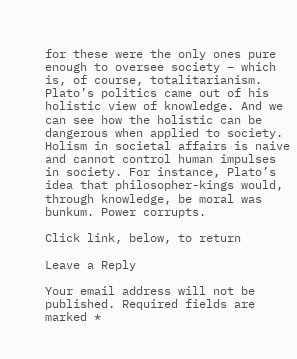for these were the only ones pure enough to oversee society – which is, of course, totalitarianism.
Plato’s politics came out of his holistic view of knowledge. And we can see how the holistic can be dangerous when applied to society. Holism in societal affairs is naive and cannot control human impulses in society. For instance, Plato’s idea that philosopher-kings would, through knowledge, be moral was bunkum. Power corrupts.

Click link, below, to return

Leave a Reply

Your email address will not be published. Required fields are marked *